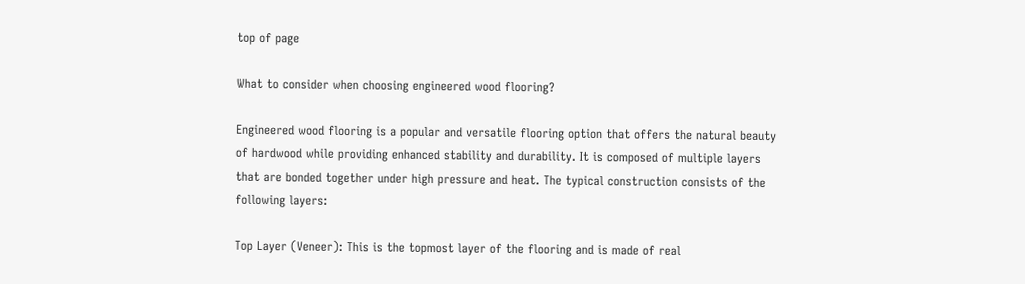top of page

What to consider when choosing engineered wood flooring?

Engineered wood flooring is a popular and versatile flooring option that offers the natural beauty of hardwood while providing enhanced stability and durability. It is composed of multiple layers that are bonded together under high pressure and heat. The typical construction consists of the following layers:

Top Layer (Veneer): This is the topmost layer of the flooring and is made of real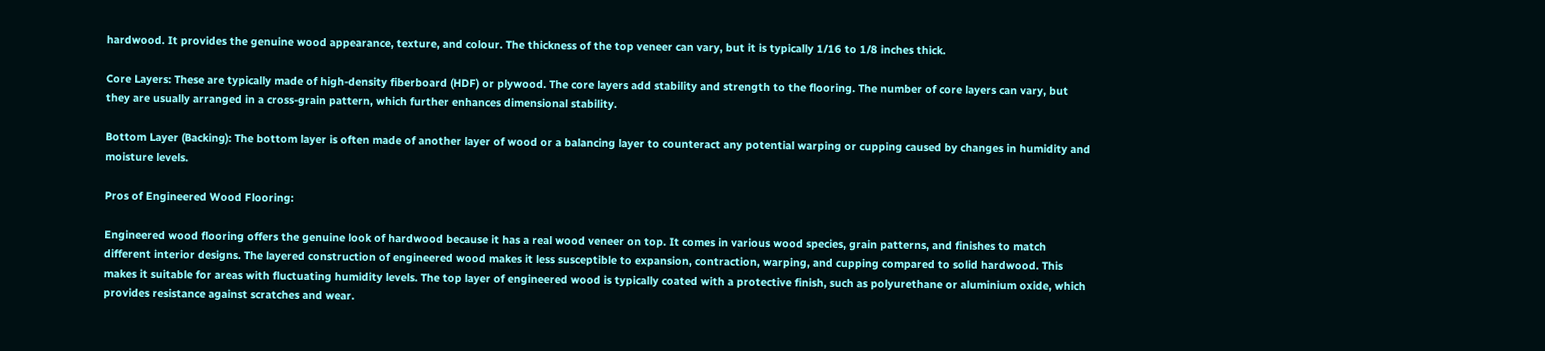hardwood. It provides the genuine wood appearance, texture, and colour. The thickness of the top veneer can vary, but it is typically 1/16 to 1/8 inches thick.

Core Layers: These are typically made of high-density fiberboard (HDF) or plywood. The core layers add stability and strength to the flooring. The number of core layers can vary, but they are usually arranged in a cross-grain pattern, which further enhances dimensional stability.

Bottom Layer (Backing): The bottom layer is often made of another layer of wood or a balancing layer to counteract any potential warping or cupping caused by changes in humidity and moisture levels.

Pros of Engineered Wood Flooring:

Engineered wood flooring offers the genuine look of hardwood because it has a real wood veneer on top. It comes in various wood species, grain patterns, and finishes to match different interior designs. The layered construction of engineered wood makes it less susceptible to expansion, contraction, warping, and cupping compared to solid hardwood. This makes it suitable for areas with fluctuating humidity levels. The top layer of engineered wood is typically coated with a protective finish, such as polyurethane or aluminium oxide, which provides resistance against scratches and wear.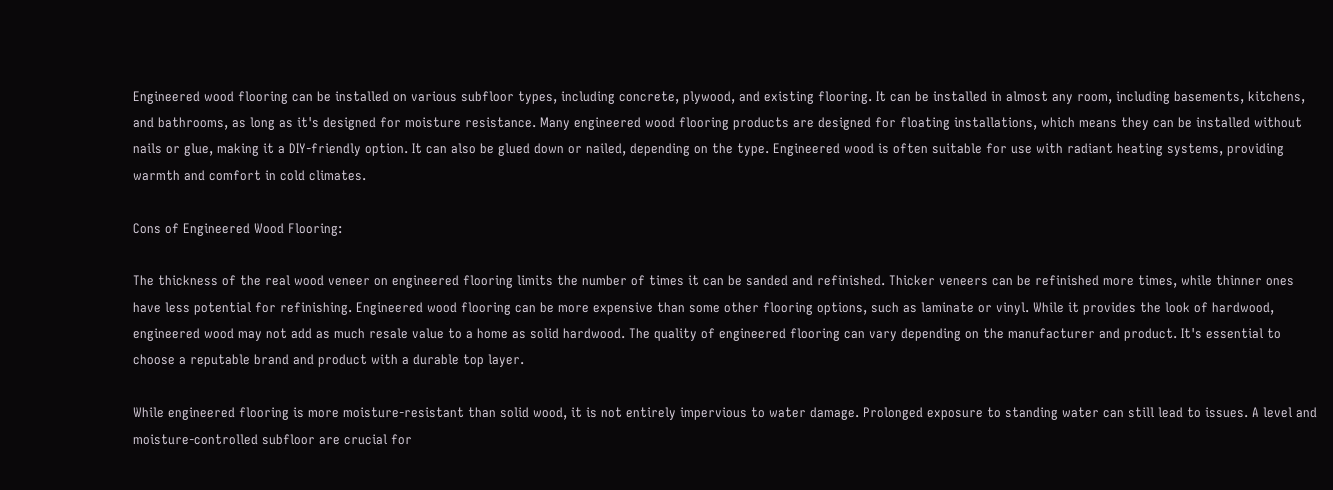Engineered wood flooring can be installed on various subfloor types, including concrete, plywood, and existing flooring. It can be installed in almost any room, including basements, kitchens, and bathrooms, as long as it's designed for moisture resistance. Many engineered wood flooring products are designed for floating installations, which means they can be installed without nails or glue, making it a DIY-friendly option. It can also be glued down or nailed, depending on the type. Engineered wood is often suitable for use with radiant heating systems, providing warmth and comfort in cold climates.

Cons of Engineered Wood Flooring:

The thickness of the real wood veneer on engineered flooring limits the number of times it can be sanded and refinished. Thicker veneers can be refinished more times, while thinner ones have less potential for refinishing. Engineered wood flooring can be more expensive than some other flooring options, such as laminate or vinyl. While it provides the look of hardwood, engineered wood may not add as much resale value to a home as solid hardwood. The quality of engineered flooring can vary depending on the manufacturer and product. It's essential to choose a reputable brand and product with a durable top layer.

While engineered flooring is more moisture-resistant than solid wood, it is not entirely impervious to water damage. Prolonged exposure to standing water can still lead to issues. A level and moisture-controlled subfloor are crucial for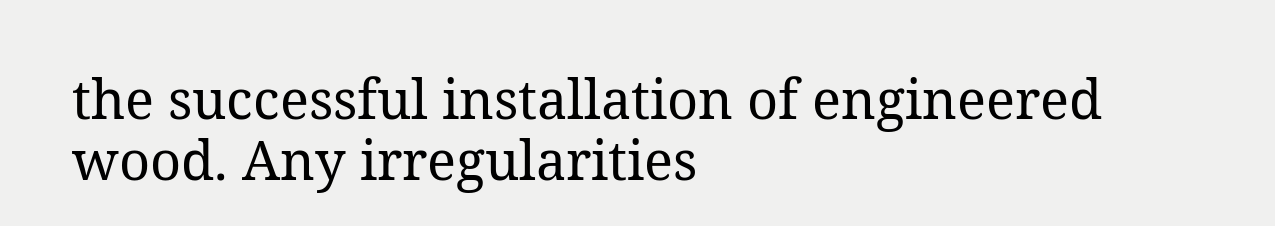the successful installation of engineered wood. Any irregularities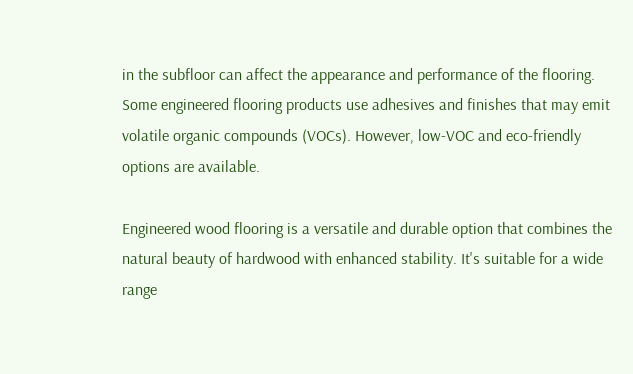in the subfloor can affect the appearance and performance of the flooring. Some engineered flooring products use adhesives and finishes that may emit volatile organic compounds (VOCs). However, low-VOC and eco-friendly options are available.

Engineered wood flooring is a versatile and durable option that combines the natural beauty of hardwood with enhanced stability. It's suitable for a wide range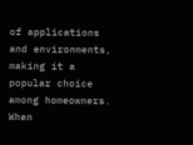of applications and environments, making it a popular choice among homeowners. When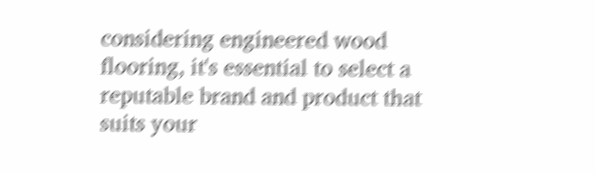considering engineered wood flooring, it's essential to select a reputable brand and product that suits your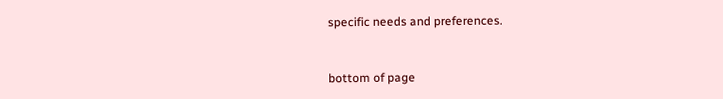specific needs and preferences.


bottom of page